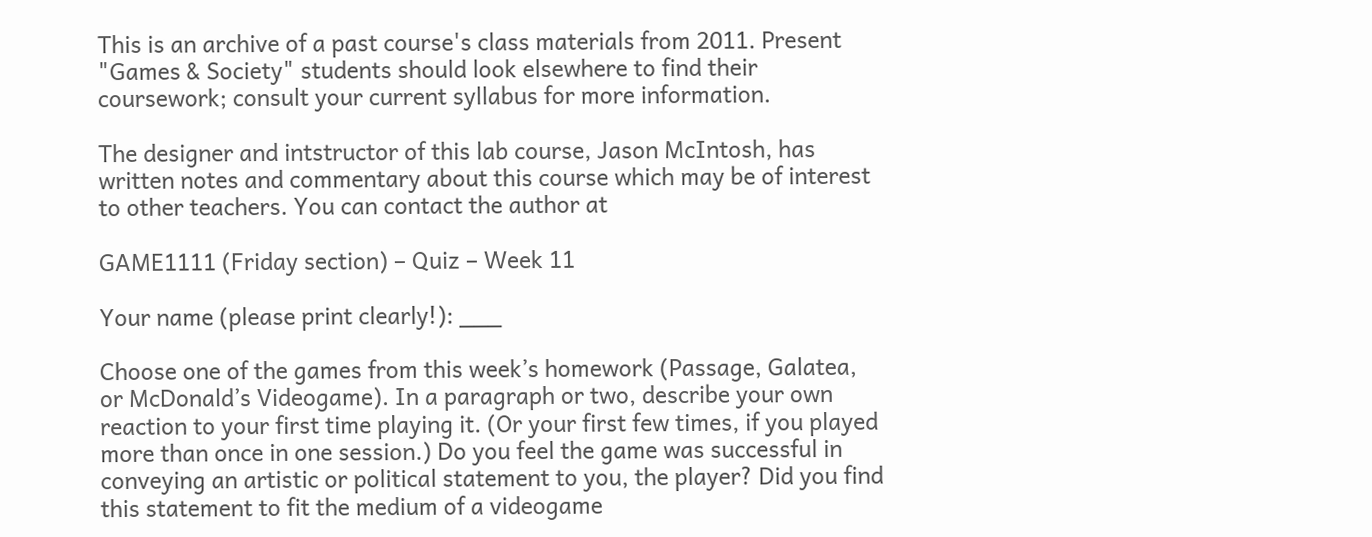This is an archive of a past course's class materials from 2011. Present "Games & Society" students should look elsewhere to find their coursework; consult your current syllabus for more information.

The designer and intstructor of this lab course, Jason McIntosh, has written notes and commentary about this course which may be of interest to other teachers. You can contact the author at

GAME1111 (Friday section) – Quiz – Week 11

Your name (please print clearly!): ___

Choose one of the games from this week’s homework (Passage, Galatea, or McDonald’s Videogame). In a paragraph or two, describe your own reaction to your first time playing it. (Or your first few times, if you played more than once in one session.) Do you feel the game was successful in conveying an artistic or political statement to you, the player? Did you find this statement to fit the medium of a videogame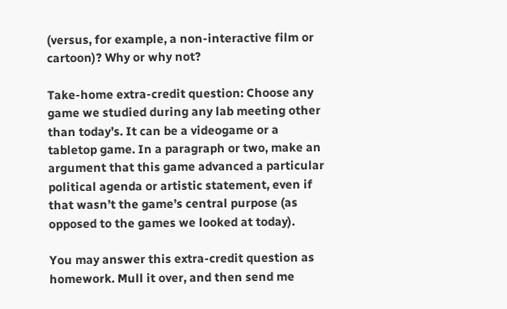(versus, for example, a non-interactive film or cartoon)? Why or why not?

Take-home extra-credit question: Choose any game we studied during any lab meeting other than today’s. It can be a videogame or a tabletop game. In a paragraph or two, make an argument that this game advanced a particular political agenda or artistic statement, even if that wasn’t the game’s central purpose (as opposed to the games we looked at today).

You may answer this extra-credit question as homework. Mull it over, and then send me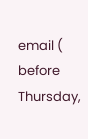email ( before Thursday,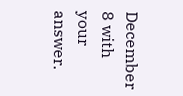December 8 with your answer.